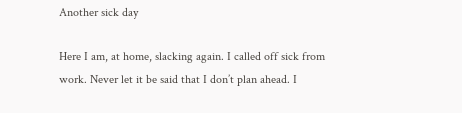Another sick day

Here I am, at home, slacking again. I called off sick from work. Never let it be said that I don’t plan ahead. I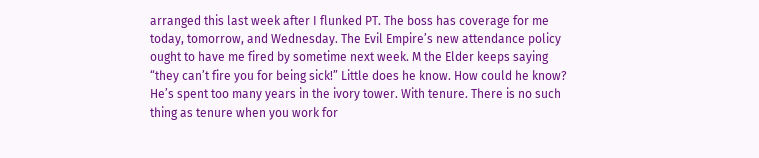arranged this last week after I flunked PT. The boss has coverage for me today, tomorrow, and Wednesday. The Evil Empire’s new attendance policy ought to have me fired by sometime next week. M the Elder keeps saying “they can’t fire you for being sick!” Little does he know. How could he know? He’s spent too many years in the ivory tower. With tenure. There is no such thing as tenure when you work for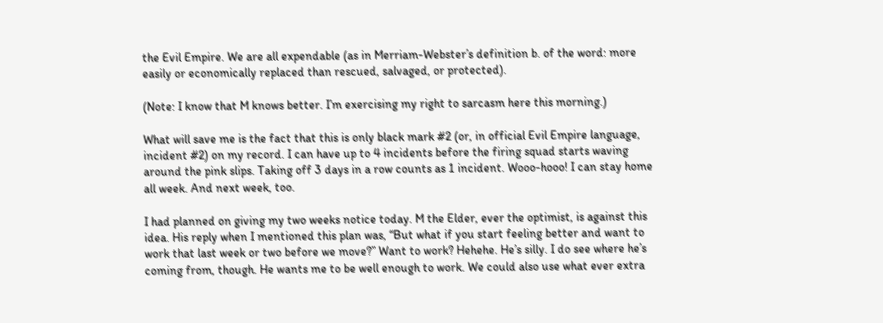the Evil Empire. We are all expendable (as in Merriam-Webster’s definition b. of the word: more easily or economically replaced than rescued, salvaged, or protected).

(Note: I know that M knows better. I’m exercising my right to sarcasm here this morning.)

What will save me is the fact that this is only black mark #2 (or, in official Evil Empire language, incident #2) on my record. I can have up to 4 incidents before the firing squad starts waving around the pink slips. Taking off 3 days in a row counts as 1 incident. Wooo-hooo! I can stay home all week. And next week, too.

I had planned on giving my two weeks notice today. M the Elder, ever the optimist, is against this idea. His reply when I mentioned this plan was, “But what if you start feeling better and want to work that last week or two before we move?” Want to work? Hehehe. He’s silly. I do see where he’s coming from, though. He wants me to be well enough to work. We could also use what ever extra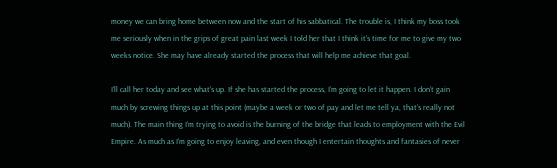money we can bring home between now and the start of his sabbatical. The trouble is, I think my boss took me seriously when in the grips of great pain last week I told her that I think it’s time for me to give my two weeks notice. She may have already started the process that will help me achieve that goal.

I’ll call her today and see what’s up. If she has started the process, I’m going to let it happen. I don’t gain much by screwing things up at this point (maybe a week or two of pay and let me tell ya, that’s really not much). The main thing I’m trying to avoid is the burning of the bridge that leads to employment with the Evil Empire. As much as I’m going to enjoy leaving, and even though I entertain thoughts and fantasies of never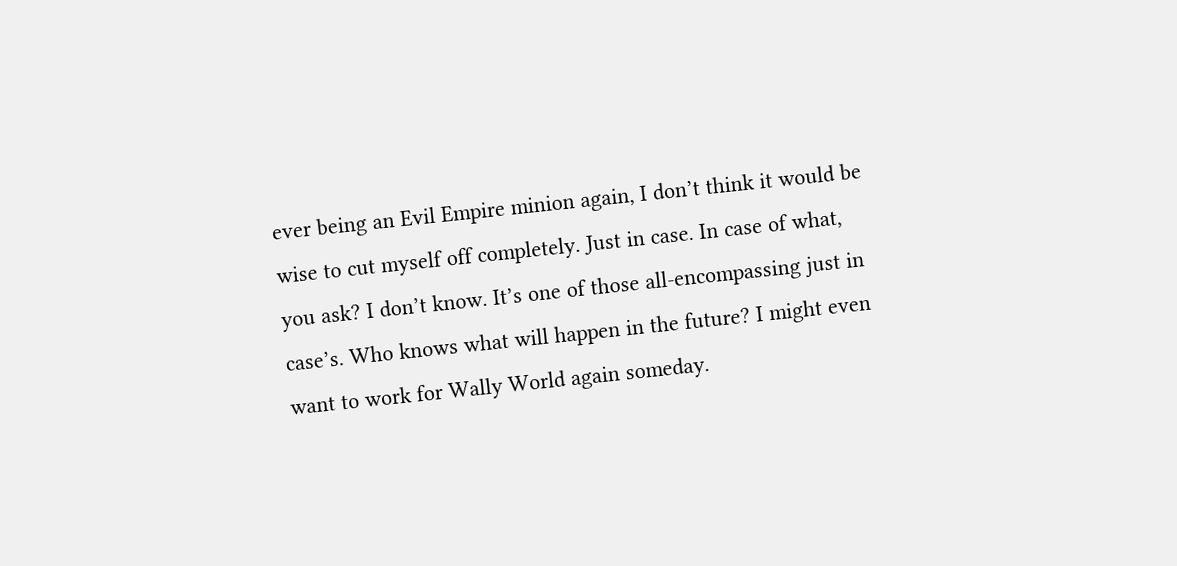ever being an Evil Empire minion again, I don’t think it would be wise to cut myself off completely. Just in case. In case of what, you ask? I don’t know. It’s one of those all-encompassing just in case’s. Who knows what will happen in the future? I might even want to work for Wally World again someday.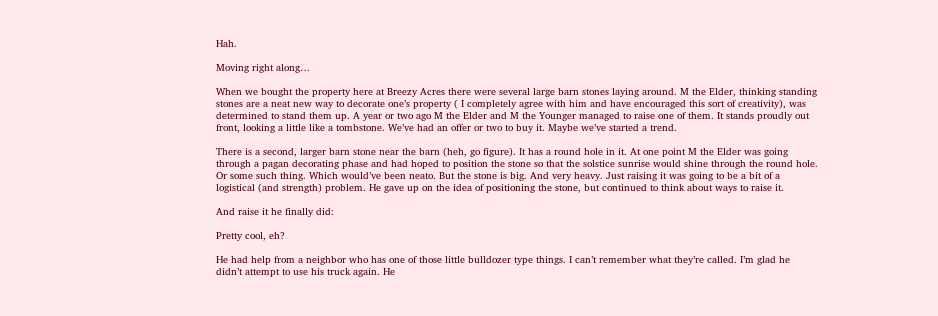Hah.

Moving right along…

When we bought the property here at Breezy Acres there were several large barn stones laying around. M the Elder, thinking standing stones are a neat new way to decorate one’s property ( I completely agree with him and have encouraged this sort of creativity), was determined to stand them up. A year or two ago M the Elder and M the Younger managed to raise one of them. It stands proudly out front, looking a little like a tombstone. We’ve had an offer or two to buy it. Maybe we’ve started a trend.

There is a second, larger barn stone near the barn (heh, go figure). It has a round hole in it. At one point M the Elder was going through a pagan decorating phase and had hoped to position the stone so that the solstice sunrise would shine through the round hole. Or some such thing. Which would’ve been neato. But the stone is big. And very heavy. Just raising it was going to be a bit of a logistical (and strength) problem. He gave up on the idea of positioning the stone, but continued to think about ways to raise it.

And raise it he finally did:

Pretty cool, eh?

He had help from a neighbor who has one of those little bulldozer type things. I can’t remember what they’re called. I’m glad he didn’t attempt to use his truck again. He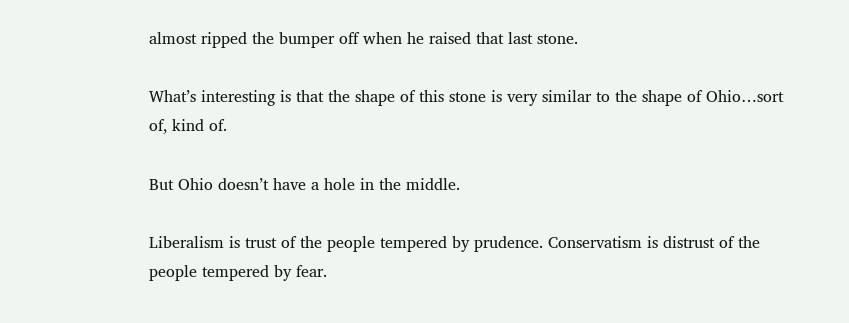almost ripped the bumper off when he raised that last stone.

What’s interesting is that the shape of this stone is very similar to the shape of Ohio…sort of, kind of.

But Ohio doesn’t have a hole in the middle.

Liberalism is trust of the people tempered by prudence. Conservatism is distrust of the people tempered by fear.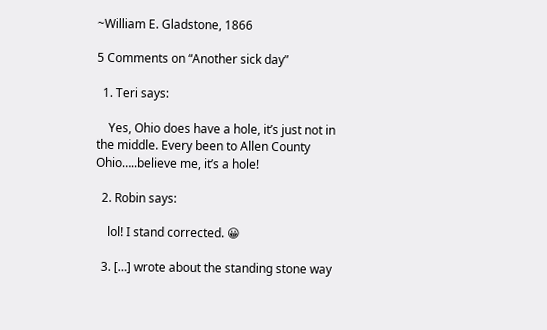~William E. Gladstone, 1866

5 Comments on “Another sick day”

  1. Teri says:

    Yes, Ohio does have a hole, it’s just not in the middle. Every been to Allen County Ohio…..believe me, it’s a hole!

  2. Robin says:

    lol! I stand corrected. 😀

  3. […] wrote about the standing stone way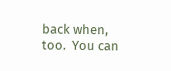back when, too.  You can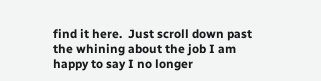find it here.  Just scroll down past the whining about the job I am happy to say I no longer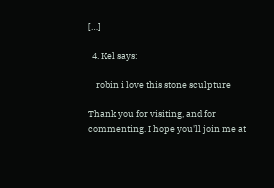[…]

  4. Kel says:

    robin i love this stone sculpture

Thank you for visiting, and for commenting. I hope you'll join me at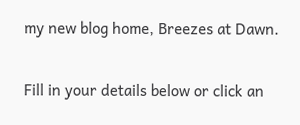my new blog home, Breezes at Dawn.

Fill in your details below or click an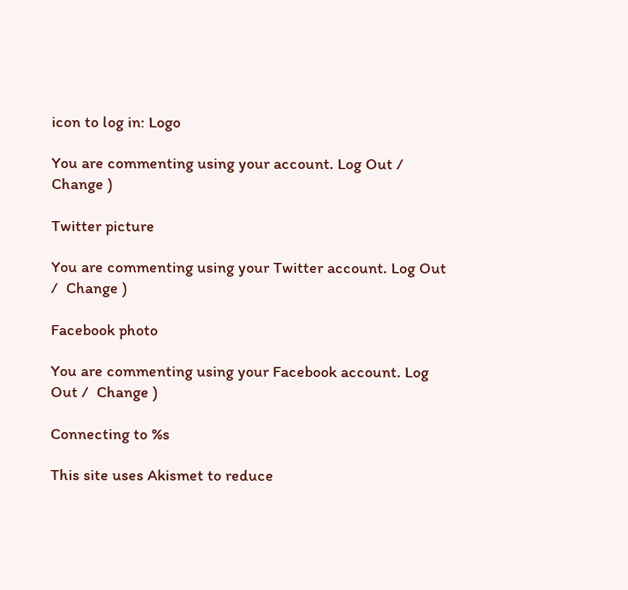icon to log in: Logo

You are commenting using your account. Log Out /  Change )

Twitter picture

You are commenting using your Twitter account. Log Out /  Change )

Facebook photo

You are commenting using your Facebook account. Log Out /  Change )

Connecting to %s

This site uses Akismet to reduce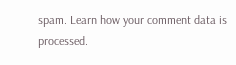spam. Learn how your comment data is processed.